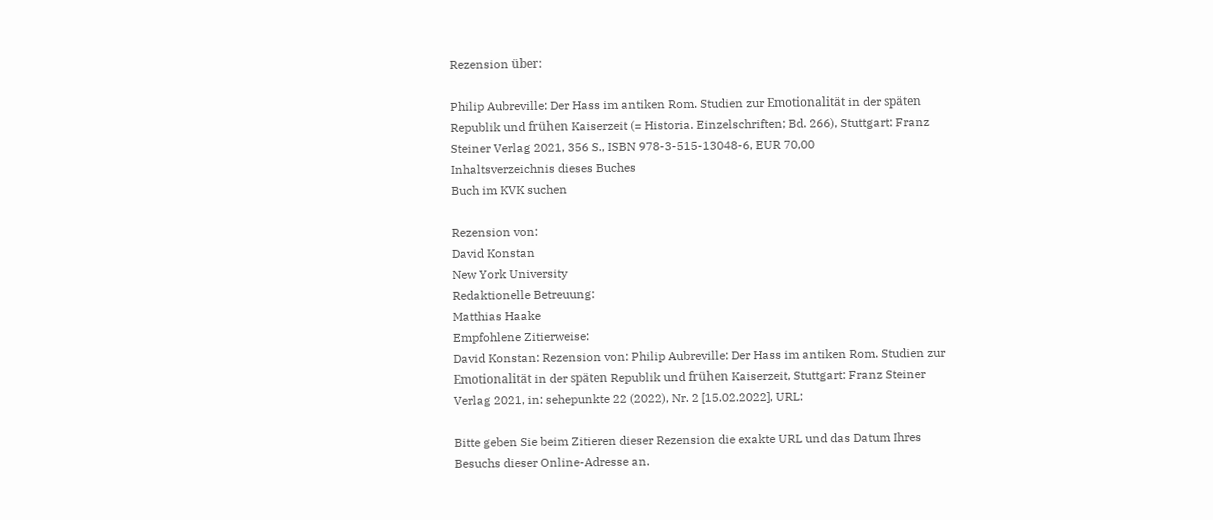Rezension über:

Philip Aubreville: Der Hass im antiken Rom. Studien zur Emotionalität in der späten Republik und frühen Kaiserzeit (= Historia. Einzelschriften; Bd. 266), Stuttgart: Franz Steiner Verlag 2021, 356 S., ISBN 978-3-515-13048-6, EUR 70,00
Inhaltsverzeichnis dieses Buches
Buch im KVK suchen

Rezension von:
David Konstan
New York University
Redaktionelle Betreuung:
Matthias Haake
Empfohlene Zitierweise:
David Konstan: Rezension von: Philip Aubreville: Der Hass im antiken Rom. Studien zur Emotionalität in der späten Republik und frühen Kaiserzeit, Stuttgart: Franz Steiner Verlag 2021, in: sehepunkte 22 (2022), Nr. 2 [15.02.2022], URL:

Bitte geben Sie beim Zitieren dieser Rezension die exakte URL und das Datum Ihres Besuchs dieser Online-Adresse an.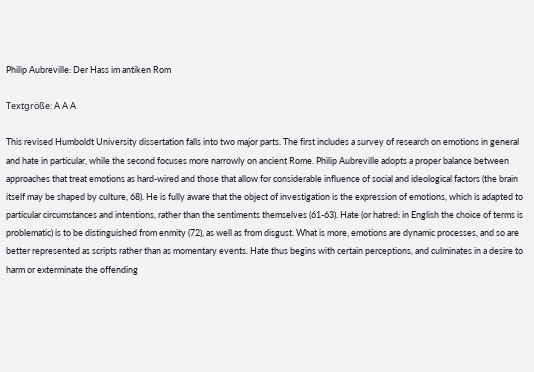Philip Aubreville: Der Hass im antiken Rom

Textgröße: A A A

This revised Humboldt University dissertation falls into two major parts. The first includes a survey of research on emotions in general and hate in particular, while the second focuses more narrowly on ancient Rome. Philip Aubreville adopts a proper balance between approaches that treat emotions as hard-wired and those that allow for considerable influence of social and ideological factors (the brain itself may be shaped by culture, 68). He is fully aware that the object of investigation is the expression of emotions, which is adapted to particular circumstances and intentions, rather than the sentiments themselves (61-63). Hate (or hatred: in English the choice of terms is problematic) is to be distinguished from enmity (72), as well as from disgust. What is more, emotions are dynamic processes, and so are better represented as scripts rather than as momentary events. Hate thus begins with certain perceptions, and culminates in a desire to harm or exterminate the offending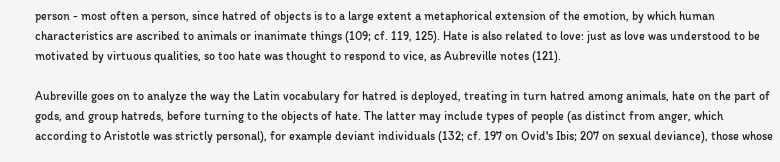person - most often a person, since hatred of objects is to a large extent a metaphorical extension of the emotion, by which human characteristics are ascribed to animals or inanimate things (109; cf. 119, 125). Hate is also related to love: just as love was understood to be motivated by virtuous qualities, so too hate was thought to respond to vice, as Aubreville notes (121).

Aubreville goes on to analyze the way the Latin vocabulary for hatred is deployed, treating in turn hatred among animals, hate on the part of gods, and group hatreds, before turning to the objects of hate. The latter may include types of people (as distinct from anger, which according to Aristotle was strictly personal), for example deviant individuals (132; cf. 197 on Ovid's Ibis; 207 on sexual deviance), those whose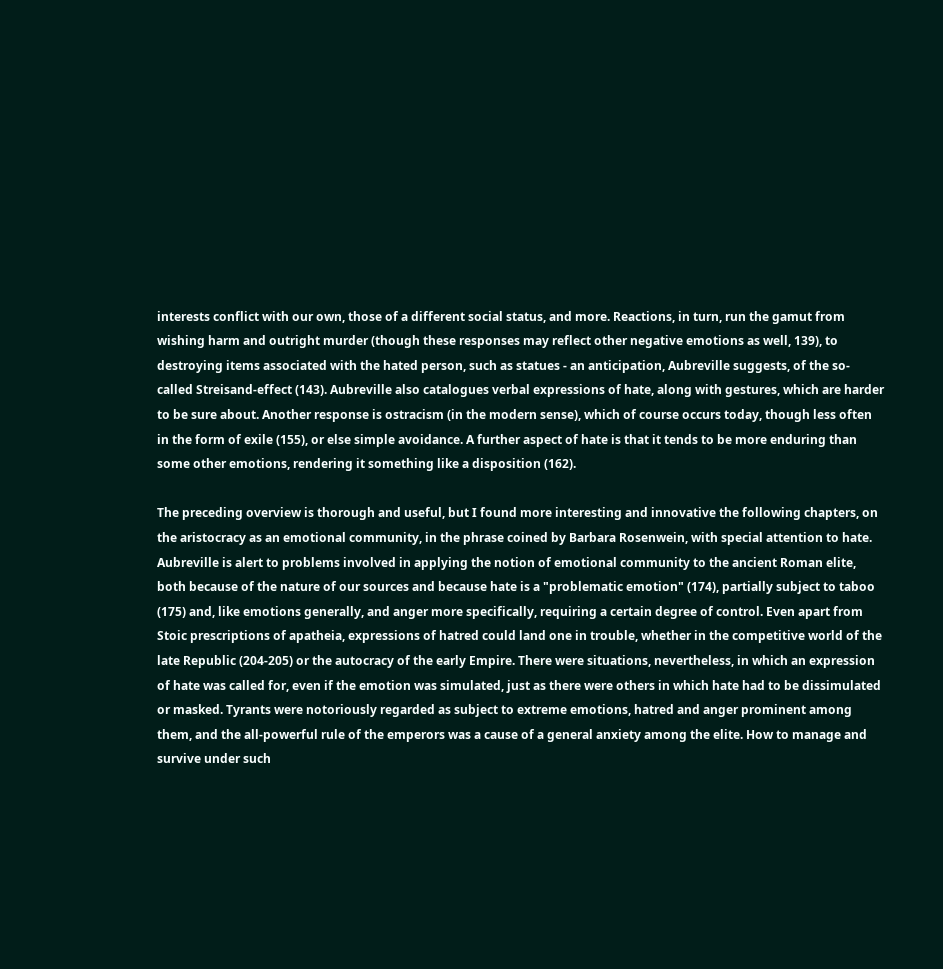interests conflict with our own, those of a different social status, and more. Reactions, in turn, run the gamut from wishing harm and outright murder (though these responses may reflect other negative emotions as well, 139), to destroying items associated with the hated person, such as statues - an anticipation, Aubreville suggests, of the so-called Streisand-effect (143). Aubreville also catalogues verbal expressions of hate, along with gestures, which are harder to be sure about. Another response is ostracism (in the modern sense), which of course occurs today, though less often in the form of exile (155), or else simple avoidance. A further aspect of hate is that it tends to be more enduring than some other emotions, rendering it something like a disposition (162).

The preceding overview is thorough and useful, but I found more interesting and innovative the following chapters, on the aristocracy as an emotional community, in the phrase coined by Barbara Rosenwein, with special attention to hate. Aubreville is alert to problems involved in applying the notion of emotional community to the ancient Roman elite, both because of the nature of our sources and because hate is a "problematic emotion" (174), partially subject to taboo (175) and, like emotions generally, and anger more specifically, requiring a certain degree of control. Even apart from Stoic prescriptions of apatheia, expressions of hatred could land one in trouble, whether in the competitive world of the late Republic (204-205) or the autocracy of the early Empire. There were situations, nevertheless, in which an expression of hate was called for, even if the emotion was simulated, just as there were others in which hate had to be dissimulated or masked. Tyrants were notoriously regarded as subject to extreme emotions, hatred and anger prominent among them, and the all-powerful rule of the emperors was a cause of a general anxiety among the elite. How to manage and survive under such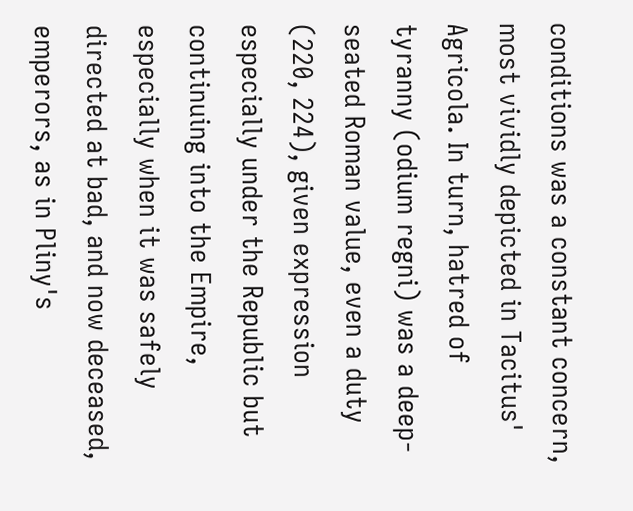conditions was a constant concern, most vividly depicted in Tacitus' Agricola. In turn, hatred of tyranny (odium regni) was a deep-seated Roman value, even a duty (220, 224), given expression especially under the Republic but continuing into the Empire, especially when it was safely directed at bad, and now deceased, emperors, as in Pliny's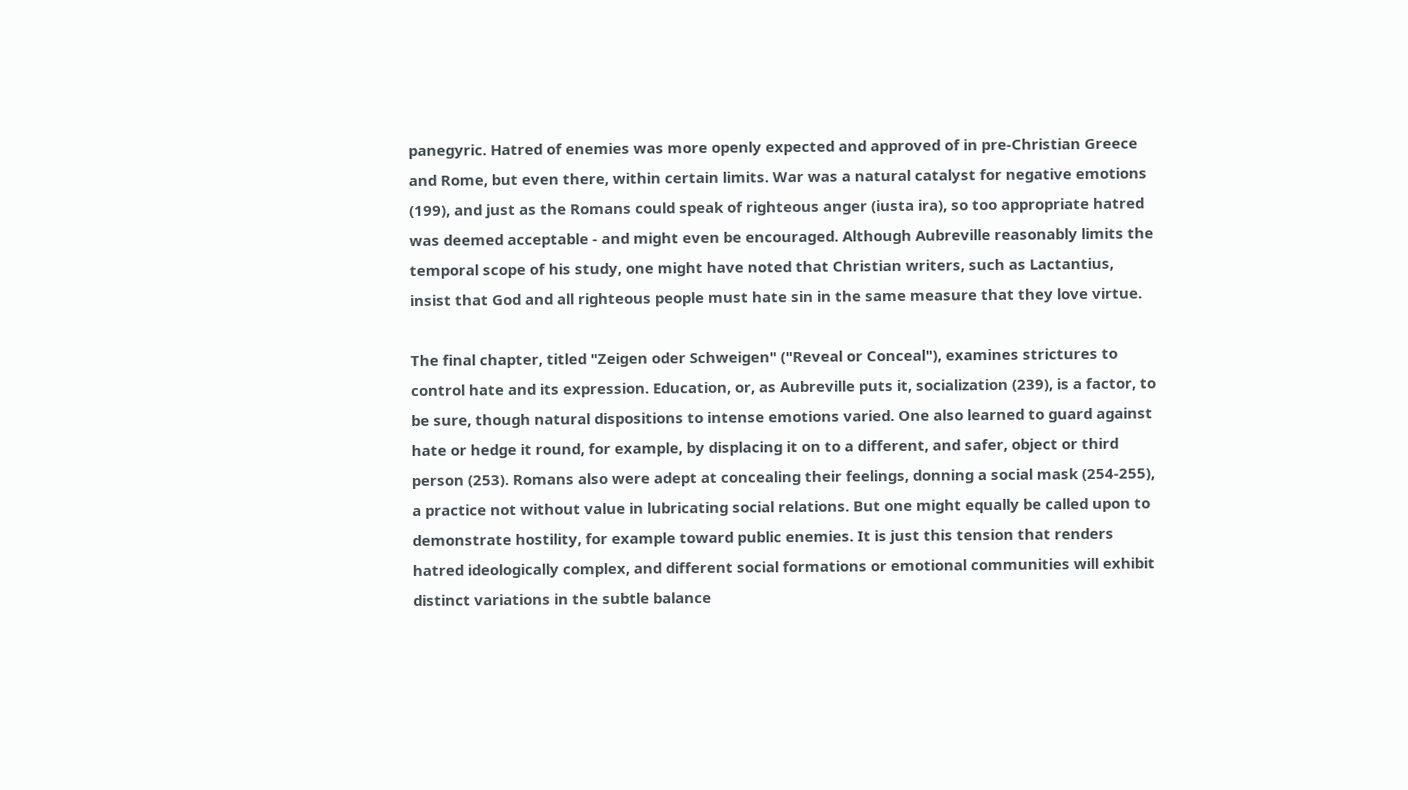panegyric. Hatred of enemies was more openly expected and approved of in pre-Christian Greece and Rome, but even there, within certain limits. War was a natural catalyst for negative emotions (199), and just as the Romans could speak of righteous anger (iusta ira), so too appropriate hatred was deemed acceptable - and might even be encouraged. Although Aubreville reasonably limits the temporal scope of his study, one might have noted that Christian writers, such as Lactantius, insist that God and all righteous people must hate sin in the same measure that they love virtue.

The final chapter, titled "Zeigen oder Schweigen" ("Reveal or Conceal"), examines strictures to control hate and its expression. Education, or, as Aubreville puts it, socialization (239), is a factor, to be sure, though natural dispositions to intense emotions varied. One also learned to guard against hate or hedge it round, for example, by displacing it on to a different, and safer, object or third person (253). Romans also were adept at concealing their feelings, donning a social mask (254-255), a practice not without value in lubricating social relations. But one might equally be called upon to demonstrate hostility, for example toward public enemies. It is just this tension that renders hatred ideologically complex, and different social formations or emotional communities will exhibit distinct variations in the subtle balance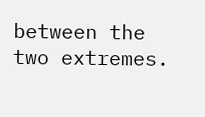between the two extremes.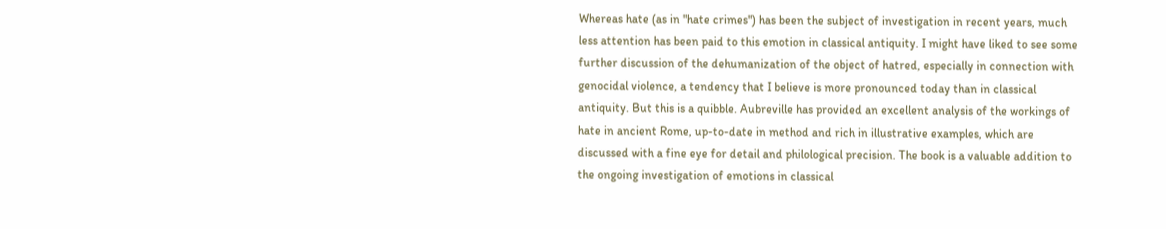Whereas hate (as in "hate crimes") has been the subject of investigation in recent years, much less attention has been paid to this emotion in classical antiquity. I might have liked to see some further discussion of the dehumanization of the object of hatred, especially in connection with genocidal violence, a tendency that I believe is more pronounced today than in classical antiquity. But this is a quibble. Aubreville has provided an excellent analysis of the workings of hate in ancient Rome, up-to-date in method and rich in illustrative examples, which are discussed with a fine eye for detail and philological precision. The book is a valuable addition to the ongoing investigation of emotions in classical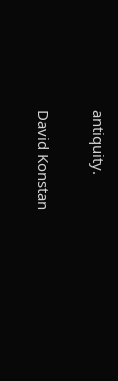antiquity.

David Konstan